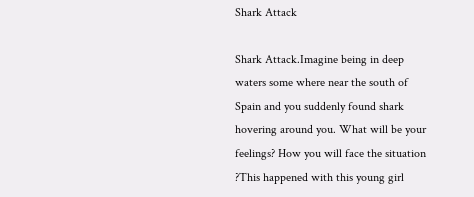Shark Attack

Shark Attack.Imagine being in deep waters some where near the south of Spain and you suddenly found shark hovering around you. What will be your feelings? How you will face the situation ?This happened with this young girl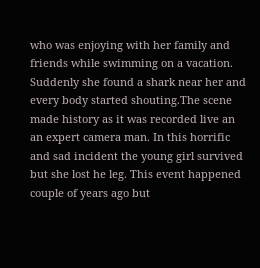who was enjoying with her family and friends while swimming on a vacation. Suddenly she found a shark near her and every body started shouting.The scene made history as it was recorded live an an expert camera man. In this horrific and sad incident the young girl survived but she lost he leg. This event happened couple of years ago but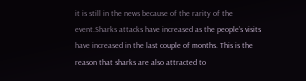it is still in the news because of the rarity of the event.Sharks attacks have increased as the people’s visits have increased in the last couple of months. This is the reason that sharks are also attracted to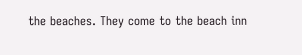the beaches. They come to the beach inn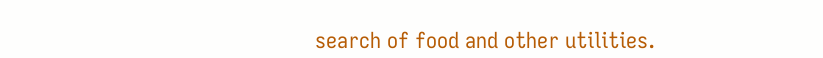search of food and other utilities.